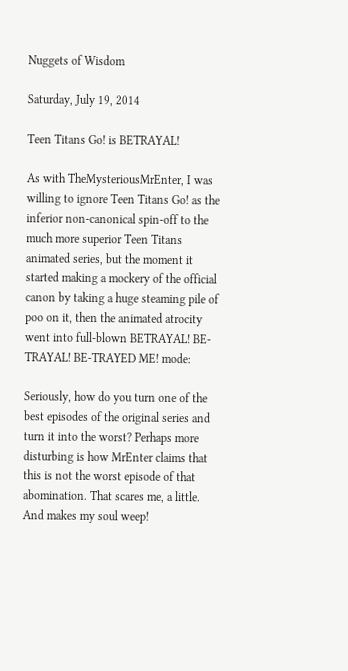Nuggets of Wisdom

Saturday, July 19, 2014

Teen Titans Go! is BETRAYAL!

As with TheMysteriousMrEnter, I was willing to ignore Teen Titans Go! as the inferior non-canonical spin-off to the much more superior Teen Titans animated series, but the moment it started making a mockery of the official canon by taking a huge steaming pile of poo on it, then the animated atrocity went into full-blown BETRAYAL! BE-TRAYAL! BE-TRAYED ME! mode:

Seriously, how do you turn one of the best episodes of the original series and turn it into the worst? Perhaps more disturbing is how MrEnter claims that this is not the worst episode of that abomination. That scares me, a little. And makes my soul weep!